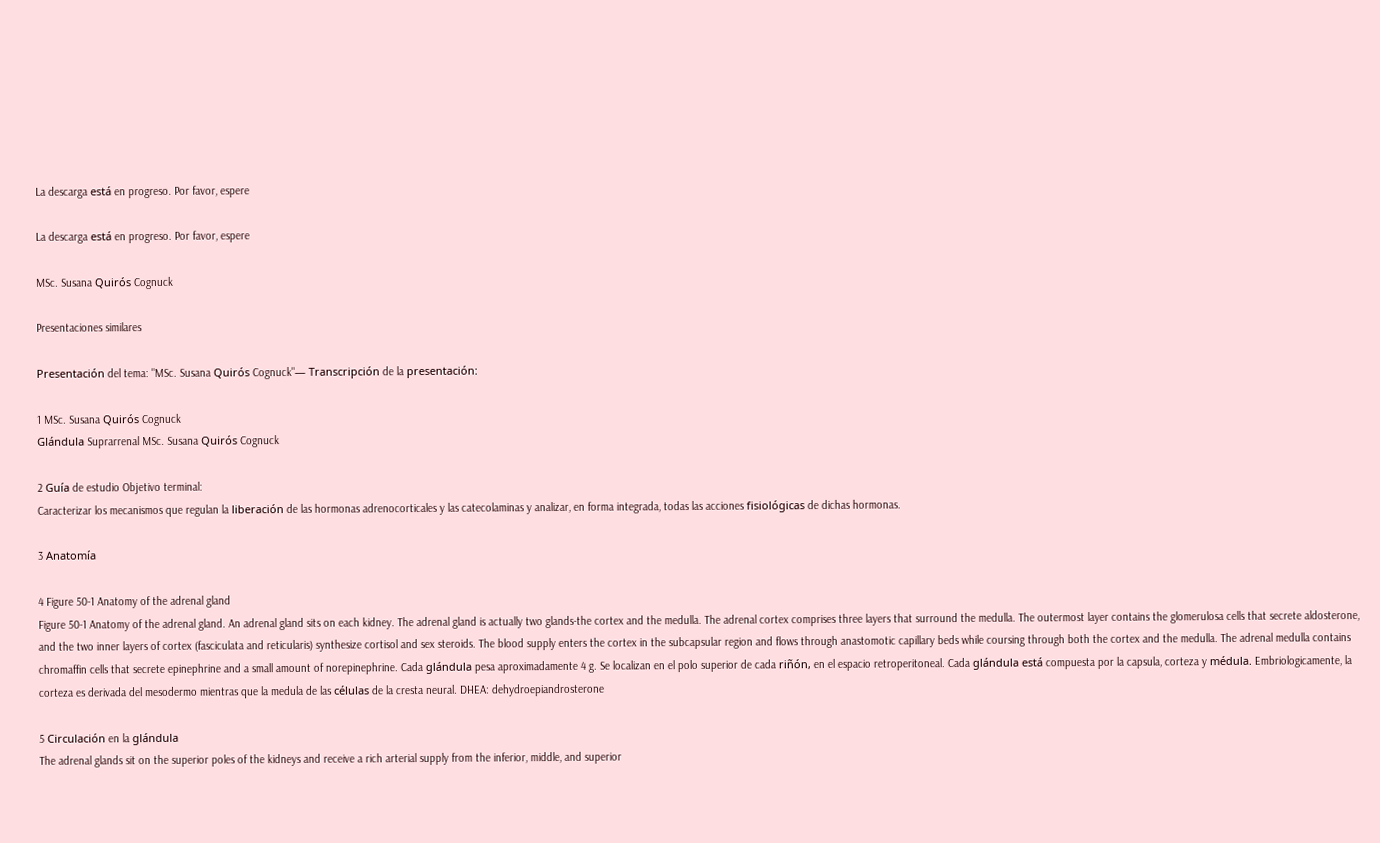La descarga está en progreso. Por favor, espere

La descarga está en progreso. Por favor, espere

MSc. Susana Quirós Cognuck

Presentaciones similares

Presentación del tema: "MSc. Susana Quirós Cognuck"— Transcripción de la presentación:

1 MSc. Susana Quirós Cognuck
Glándula Suprarrenal MSc. Susana Quirós Cognuck

2 Guía de estudio Objetivo terminal:
Caracterizar los mecanismos que regulan la liberación de las hormonas adrenocorticales y las catecolaminas y analizar, en forma integrada, todas las acciones fisiológicas de dichas hormonas.

3 Anatomía

4 Figure 50-1 Anatomy of the adrenal gland
Figure 50-1 Anatomy of the adrenal gland. An adrenal gland sits on each kidney. The adrenal gland is actually two glands-the cortex and the medulla. The adrenal cortex comprises three layers that surround the medulla. The outermost layer contains the glomerulosa cells that secrete aldosterone, and the two inner layers of cortex (fasciculata and reticularis) synthesize cortisol and sex steroids. The blood supply enters the cortex in the subcapsular region and flows through anastomotic capillary beds while coursing through both the cortex and the medulla. The adrenal medulla contains chromaffin cells that secrete epinephrine and a small amount of norepinephrine. Cada glándula pesa aproximadamente 4 g. Se localizan en el polo superior de cada riñón, en el espacio retroperitoneal. Cada glándula está compuesta por la capsula, corteza y médula. Embriologicamente, la corteza es derivada del mesodermo mientras que la medula de las células de la cresta neural. DHEA: dehydroepiandrosterone

5 Circulación en la glándula
The adrenal glands sit on the superior poles of the kidneys and receive a rich arterial supply from the inferior, middle, and superior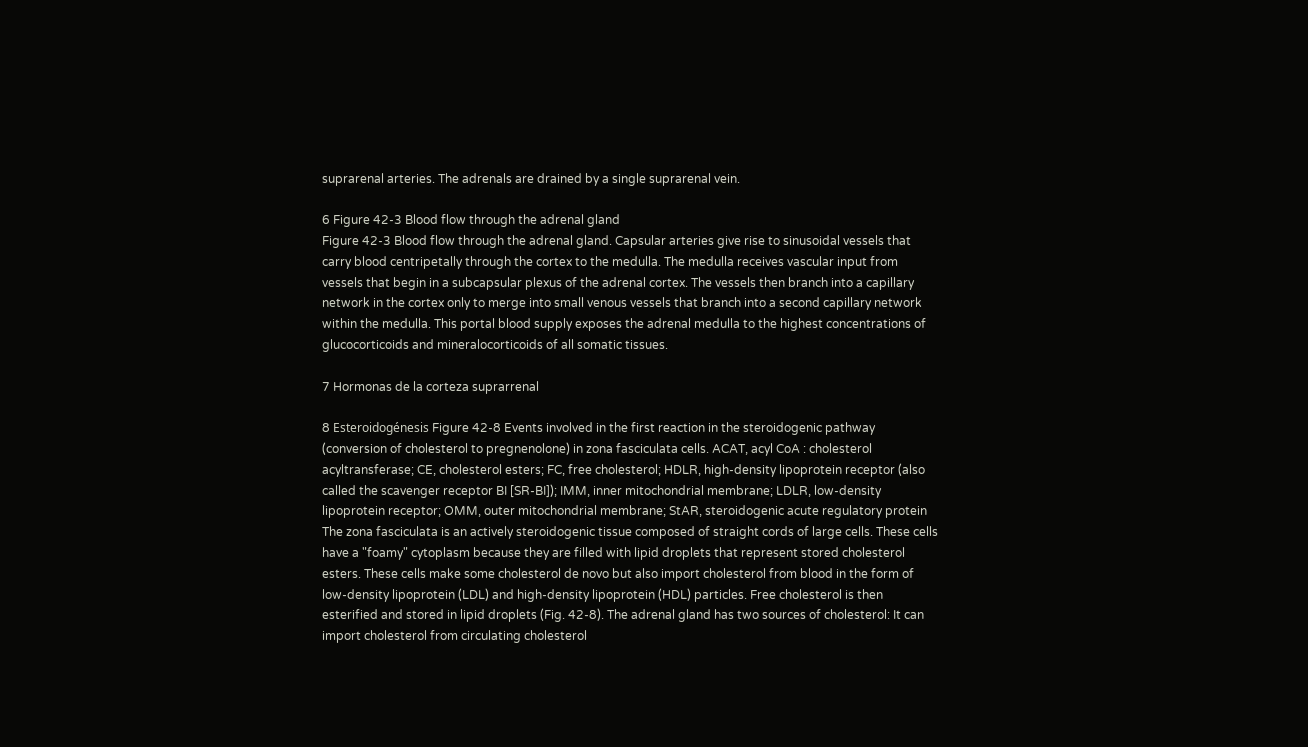suprarenal arteries. The adrenals are drained by a single suprarenal vein.

6 Figure 42-3 Blood flow through the adrenal gland
Figure 42-3 Blood flow through the adrenal gland. Capsular arteries give rise to sinusoidal vessels that carry blood centripetally through the cortex to the medulla. The medulla receives vascular input from vessels that begin in a subcapsular plexus of the adrenal cortex. The vessels then branch into a capillary network in the cortex only to merge into small venous vessels that branch into a second capillary network within the medulla. This portal blood supply exposes the adrenal medulla to the highest concentrations of glucocorticoids and mineralocorticoids of all somatic tissues.

7 Hormonas de la corteza suprarrenal

8 Esteroidogénesis Figure 42-8 Events involved in the first reaction in the steroidogenic pathway (conversion of cholesterol to pregnenolone) in zona fasciculata cells. ACAT, acyl CoA : cholesterol acyltransferase; CE, cholesterol esters; FC, free cholesterol; HDLR, high-density lipoprotein receptor (also called the scavenger receptor BI [SR-BI]); IMM, inner mitochondrial membrane; LDLR, low-density lipoprotein receptor; OMM, outer mitochondrial membrane; StAR, steroidogenic acute regulatory protein The zona fasciculata is an actively steroidogenic tissue composed of straight cords of large cells. These cells have a "foamy" cytoplasm because they are filled with lipid droplets that represent stored cholesterol esters. These cells make some cholesterol de novo but also import cholesterol from blood in the form of low-density lipoprotein (LDL) and high-density lipoprotein (HDL) particles. Free cholesterol is then esterified and stored in lipid droplets (Fig. 42-8). The adrenal gland has two sources of cholesterol: It can import cholesterol from circulating cholesterol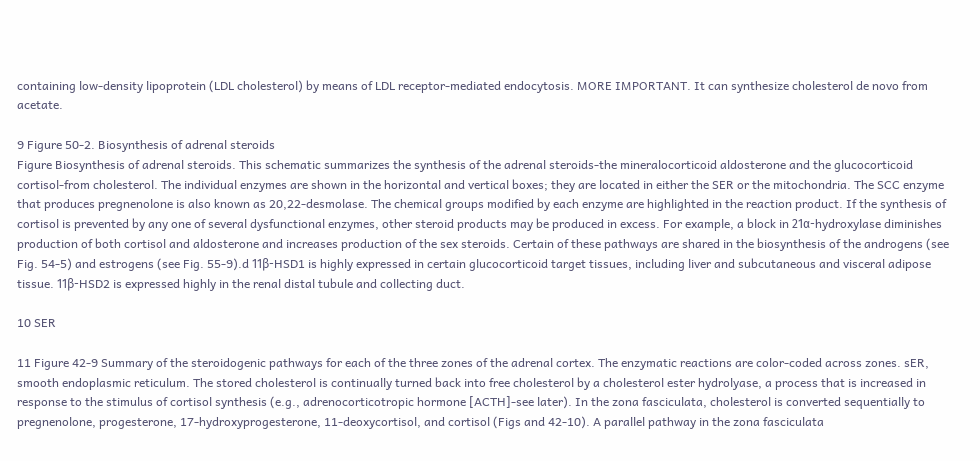containing low-density lipoprotein (LDL cholesterol) by means of LDL receptor-mediated endocytosis. MORE IMPORTANT. It can synthesize cholesterol de novo from acetate.

9 Figure 50-2. Biosynthesis of adrenal steroids
Figure Biosynthesis of adrenal steroids. This schematic summarizes the synthesis of the adrenal steroids-the mineralocorticoid aldosterone and the glucocorticoid cortisol-from cholesterol. The individual enzymes are shown in the horizontal and vertical boxes; they are located in either the SER or the mitochondria. The SCC enzyme that produces pregnenolone is also known as 20,22-desmolase. The chemical groups modified by each enzyme are highlighted in the reaction product. If the synthesis of cortisol is prevented by any one of several dysfunctional enzymes, other steroid products may be produced in excess. For example, a block in 21α-hydroxylase diminishes production of both cortisol and aldosterone and increases production of the sex steroids. Certain of these pathways are shared in the biosynthesis of the androgens (see Fig. 54-5) and estrogens (see Fig. 55-9).d 11β-HSD1 is highly expressed in certain glucocorticoid target tissues, including liver and subcutaneous and visceral adipose tissue. 11β-HSD2 is expressed highly in the renal distal tubule and collecting duct.

10 SER

11 Figure 42-9 Summary of the steroidogenic pathways for each of the three zones of the adrenal cortex. The enzymatic reactions are color-coded across zones. sER, smooth endoplasmic reticulum. The stored cholesterol is continually turned back into free cholesterol by a cholesterol ester hydrolyase, a process that is increased in response to the stimulus of cortisol synthesis (e.g., adrenocorticotropic hormone [ACTH]-see later). In the zona fasciculata, cholesterol is converted sequentially to pregnenolone, progesterone, 17-hydroxyprogesterone, 11-deoxycortisol, and cortisol (Figs and 42-10). A parallel pathway in the zona fasciculata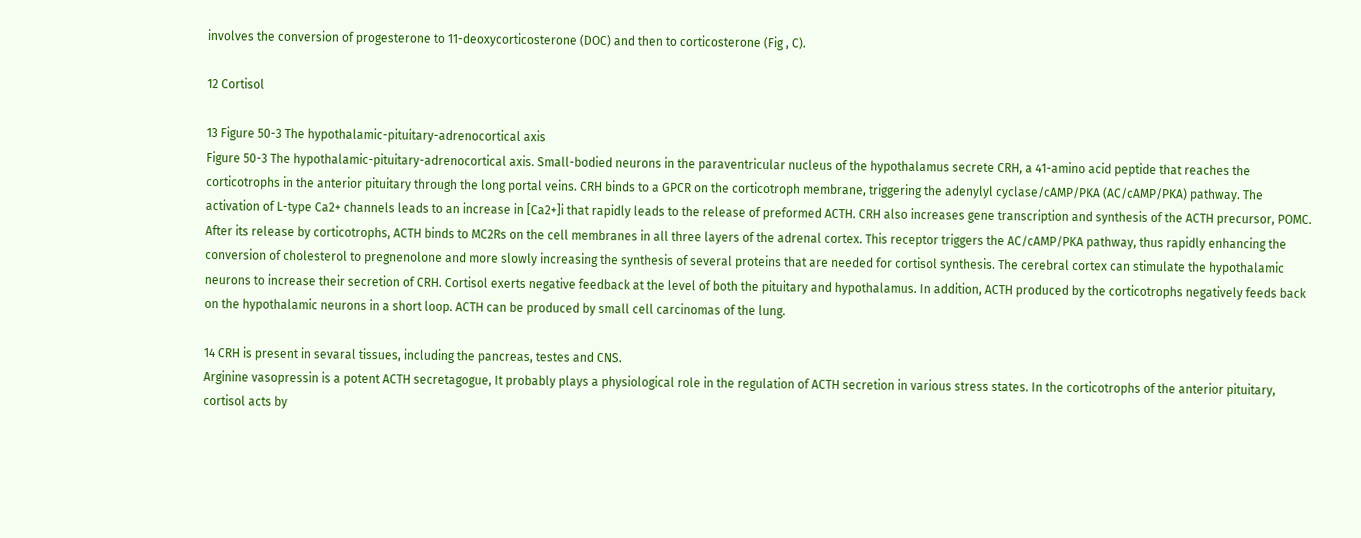involves the conversion of progesterone to 11-deoxycorticosterone (DOC) and then to corticosterone (Fig , C).

12 Cortisol

13 Figure 50-3 The hypothalamic-pituitary-adrenocortical axis
Figure 50-3 The hypothalamic-pituitary-adrenocortical axis. Small-bodied neurons in the paraventricular nucleus of the hypothalamus secrete CRH, a 41-amino acid peptide that reaches the corticotrophs in the anterior pituitary through the long portal veins. CRH binds to a GPCR on the corticotroph membrane, triggering the adenylyl cyclase/cAMP/PKA (AC/cAMP/PKA) pathway. The activation of L-type Ca2+ channels leads to an increase in [Ca2+]i that rapidly leads to the release of preformed ACTH. CRH also increases gene transcription and synthesis of the ACTH precursor, POMC. After its release by corticotrophs, ACTH binds to MC2Rs on the cell membranes in all three layers of the adrenal cortex. This receptor triggers the AC/cAMP/PKA pathway, thus rapidly enhancing the conversion of cholesterol to pregnenolone and more slowly increasing the synthesis of several proteins that are needed for cortisol synthesis. The cerebral cortex can stimulate the hypothalamic neurons to increase their secretion of CRH. Cortisol exerts negative feedback at the level of both the pituitary and hypothalamus. In addition, ACTH produced by the corticotrophs negatively feeds back on the hypothalamic neurons in a short loop. ACTH can be produced by small cell carcinomas of the lung.

14 CRH is present in sevaral tissues, including the pancreas, testes and CNS.
Arginine vasopressin is a potent ACTH secretagogue, It probably plays a physiological role in the regulation of ACTH secretion in various stress states. In the corticotrophs of the anterior pituitary, cortisol acts by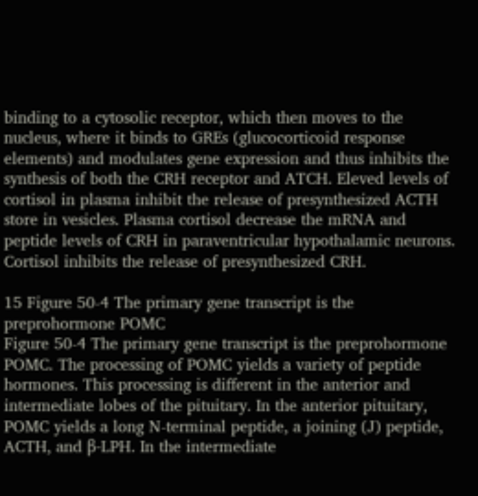binding to a cytosolic receptor, which then moves to the nucleus, where it binds to GREs (glucocorticoid response elements) and modulates gene expression and thus inhibits the synthesis of both the CRH receptor and ATCH. Eleved levels of cortisol in plasma inhibit the release of presynthesized ACTH store in vesicles. Plasma cortisol decrease the mRNA and peptide levels of CRH in paraventricular hypothalamic neurons. Cortisol inhibits the release of presynthesized CRH.

15 Figure 50-4 The primary gene transcript is the preprohormone POMC
Figure 50-4 The primary gene transcript is the preprohormone POMC. The processing of POMC yields a variety of peptide hormones. This processing is different in the anterior and intermediate lobes of the pituitary. In the anterior pituitary, POMC yields a long N-terminal peptide, a joining (J) peptide, ACTH, and β-LPH. In the intermediate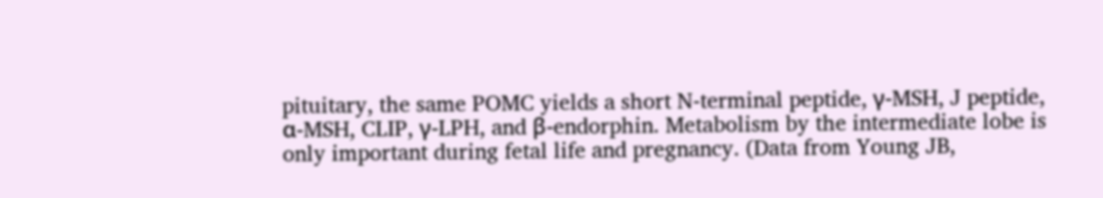pituitary, the same POMC yields a short N-terminal peptide, γ-MSH, J peptide, α-MSH, CLIP, γ-LPH, and β-endorphin. Metabolism by the intermediate lobe is only important during fetal life and pregnancy. (Data from Young JB,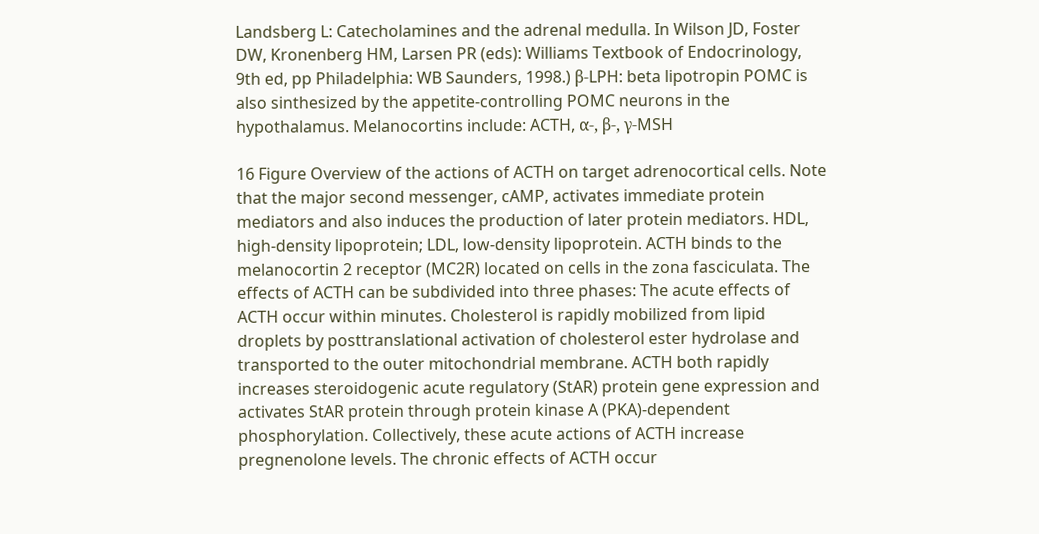Landsberg L: Catecholamines and the adrenal medulla. In Wilson JD, Foster DW, Kronenberg HM, Larsen PR (eds): Williams Textbook of Endocrinology, 9th ed, pp Philadelphia: WB Saunders, 1998.) β-LPH: beta lipotropin POMC is also sinthesized by the appetite-controlling POMC neurons in the hypothalamus. Melanocortins include: ACTH, α-, β-, γ-MSH

16 Figure Overview of the actions of ACTH on target adrenocortical cells. Note that the major second messenger, cAMP, activates immediate protein mediators and also induces the production of later protein mediators. HDL, high-density lipoprotein; LDL, low-density lipoprotein. ACTH binds to the melanocortin 2 receptor (MC2R) located on cells in the zona fasciculata. The effects of ACTH can be subdivided into three phases: The acute effects of ACTH occur within minutes. Cholesterol is rapidly mobilized from lipid droplets by posttranslational activation of cholesterol ester hydrolase and transported to the outer mitochondrial membrane. ACTH both rapidly increases steroidogenic acute regulatory (StAR) protein gene expression and activates StAR protein through protein kinase A (PKA)-dependent phosphorylation. Collectively, these acute actions of ACTH increase pregnenolone levels. The chronic effects of ACTH occur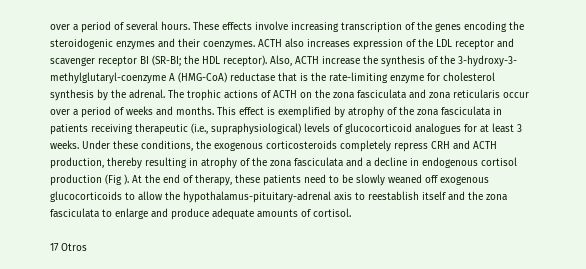over a period of several hours. These effects involve increasing transcription of the genes encoding the steroidogenic enzymes and their coenzymes. ACTH also increases expression of the LDL receptor and scavenger receptor BI (SR-BI; the HDL receptor). Also, ACTH increase the synthesis of the 3-hydroxy-3-methylglutaryl-coenzyme A (HMG-CoA) reductase that is the rate-limiting enzyme for cholesterol synthesis by the adrenal. The trophic actions of ACTH on the zona fasciculata and zona reticularis occur over a period of weeks and months. This effect is exemplified by atrophy of the zona fasciculata in patients receiving therapeutic (i.e., supraphysiological) levels of glucocorticoid analogues for at least 3 weeks. Under these conditions, the exogenous corticosteroids completely repress CRH and ACTH production, thereby resulting in atrophy of the zona fasciculata and a decline in endogenous cortisol production (Fig ). At the end of therapy, these patients need to be slowly weaned off exogenous glucocorticoids to allow the hypothalamus-pituitary-adrenal axis to reestablish itself and the zona fasciculata to enlarge and produce adequate amounts of cortisol.

17 Otros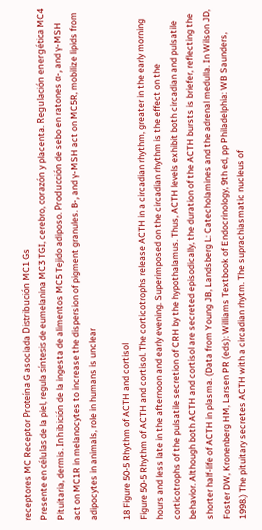receptores MC Receptor Proteína G asociada Distribución MC1 Gs
Presente en células de la piel, regula síntesis de eumelanina MC3 TGI, cerebro, corazón y placenta. Regulación energética MC4 Pituitaria, dermis. Inhibición de la ingesta de alimentos MC5 Tejido adiposo. Producción de sebo en ratones α-, and γ-MSH act on MC1R in melanocytes to increase the dispersion of pigment granules. Β-, and γ-MSH act on MC5R, mobilize lipids from adipocytes in animals, role in humans is unclear

18 Figure 50-5 Rhythm of ACTH and cortisol
Figure 50-5 Rhythm of ACTH and cortisol. The corticotrophs release ACTH in a circadian rhythm, greater in the early morning hours and less late in the afternoon and early evening. Superimposed on the circadian rhythm is the effect on the corticotrophs of the pulsatile secretion of CRH by the hypothalamus. Thus, ACTH levels exhibit both circadian and pulsatile behavior. Although both ACTH and cortisol are secreted episodically, the duration of the ACTH bursts is briefer, reflecting the shorter half-life of ACTH in plasma. (Data from Young JB, Landsberg L: Catecholamines and the adrenal medulla. In Wilson JD, Foster DW, Kronenberg HM, Larsen PR (eds): Williams Textbook of Endocrinology, 9th ed, pp Philadelphia: WB Saunders, 1998.) The pituitary secretes ACTH with a circadian rhytm. The suprachiasmatic nucleus of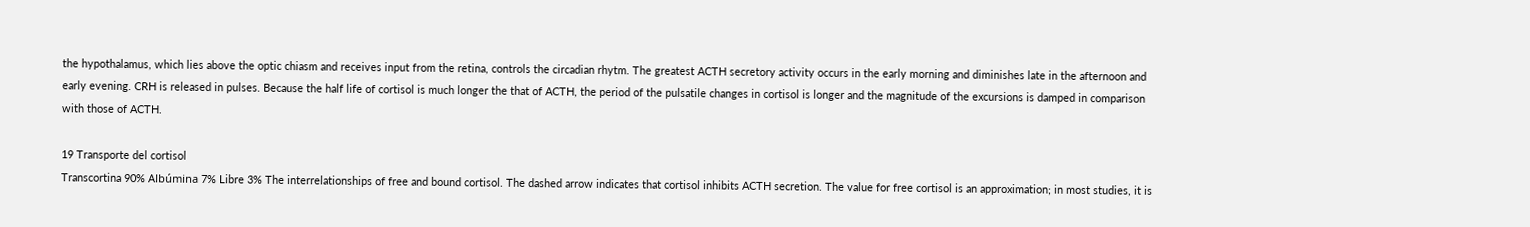the hypothalamus, which lies above the optic chiasm and receives input from the retina, controls the circadian rhytm. The greatest ACTH secretory activity occurs in the early morning and diminishes late in the afternoon and early evening. CRH is released in pulses. Because the half life of cortisol is much longer the that of ACTH, the period of the pulsatile changes in cortisol is longer and the magnitude of the excursions is damped in comparison with those of ACTH.

19 Transporte del cortisol
Transcortina 90% Albúmina 7% Libre 3% The interrelationships of free and bound cortisol. The dashed arrow indicates that cortisol inhibits ACTH secretion. The value for free cortisol is an approximation; in most studies, it is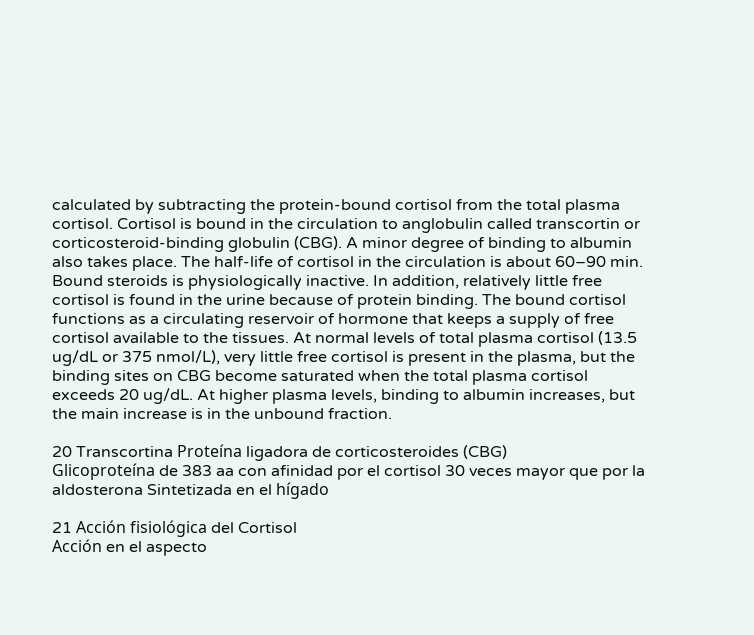calculated by subtracting the protein-bound cortisol from the total plasma cortisol. Cortisol is bound in the circulation to anglobulin called transcortin or corticosteroid-binding globulin (CBG). A minor degree of binding to albumin also takes place. The half-life of cortisol in the circulation is about 60–90 min. Bound steroids is physiologically inactive. In addition, relatively little free cortisol is found in the urine because of protein binding. The bound cortisol functions as a circulating reservoir of hormone that keeps a supply of free cortisol available to the tissues. At normal levels of total plasma cortisol (13.5 ug/dL or 375 nmol/L), very little free cortisol is present in the plasma, but the binding sites on CBG become saturated when the total plasma cortisol exceeds 20 ug/dL. At higher plasma levels, binding to albumin increases, but the main increase is in the unbound fraction.

20 Transcortina Proteína ligadora de corticosteroides (CBG)
Glicoproteína de 383 aa con afinidad por el cortisol 30 veces mayor que por la aldosterona Sintetizada en el hígado

21 Acción fisiológica del Cortisol
Acción en el aspecto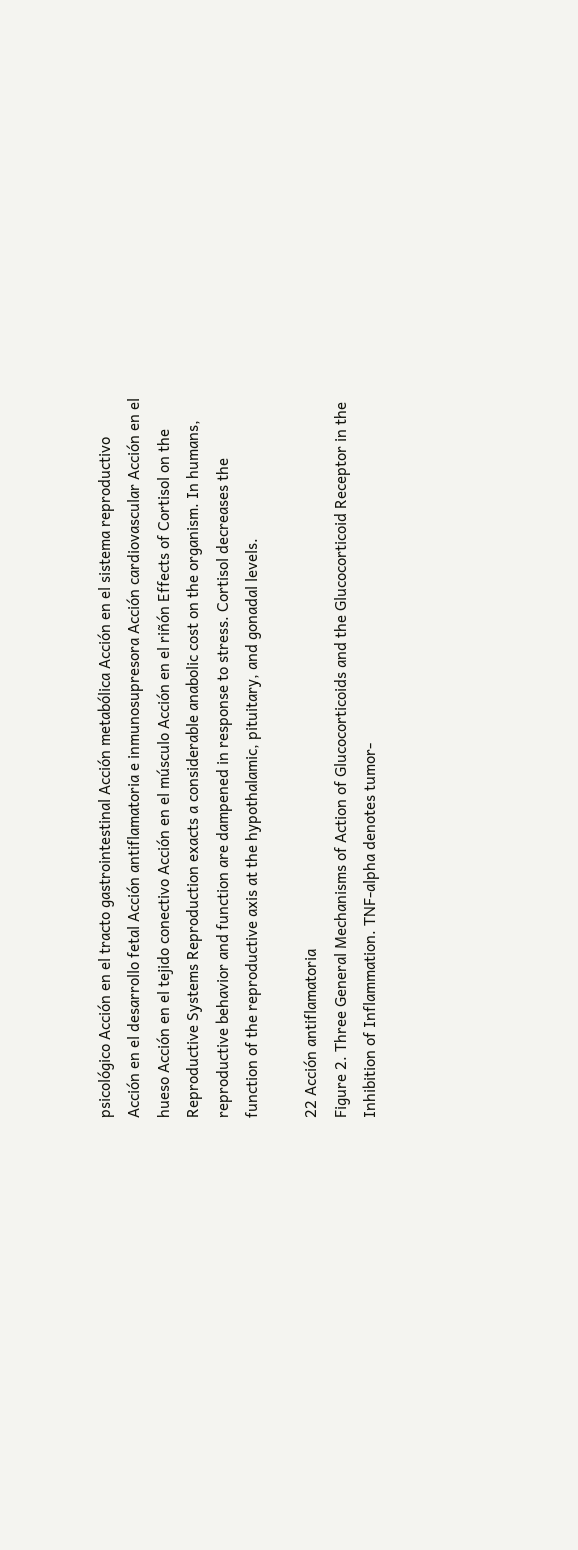psicológico Acción en el tracto gastrointestinal Acción metabólica Acción en el sistema reproductivo Acción en el desarrollo fetal Acción antiflamatoria e inmunosupresora Acción cardiovascular Acción en el hueso Acción en el tejido conectivo Acción en el músculo Acción en el riñón Effects of Cortisol on the Reproductive Systems Reproduction exacts a considerable anabolic cost on the organism. In humans, reproductive behavior and function are dampened in response to stress. Cortisol decreases the function of the reproductive axis at the hypothalamic, pituitary, and gonadal levels.

22 Acción antiflamatoria
Figure 2. Three General Mechanisms of Action of Glucocorticoids and the Glucocorticoid Receptor in the Inhibition of Inflammation. TNF-alpha denotes tumor-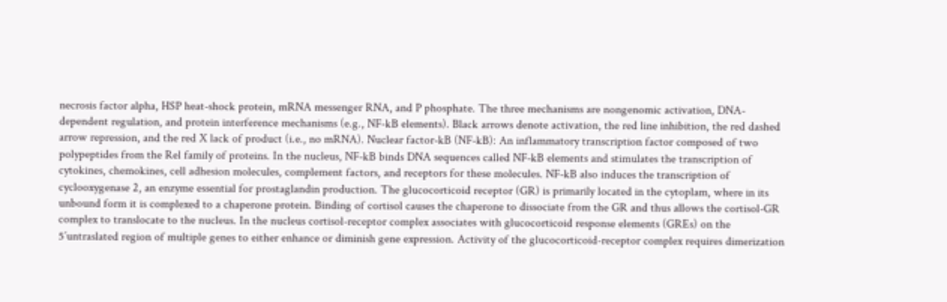necrosis factor alpha, HSP heat-shock protein, mRNA messenger RNA, and P phosphate. The three mechanisms are nongenomic activation, DNA- dependent regulation, and protein interference mechanisms (e.g., NF-kB elements). Black arrows denote activation, the red line inhibition, the red dashed arrow repression, and the red X lack of product (i.e., no mRNA). Nuclear factor-kB (NF-kB): An inflammatory transcription factor composed of two polypeptides from the Rel family of proteins. In the nucleus, NF-kB binds DNA sequences called NF-kB elements and stimulates the transcription of cytokines, chemokines, cell adhesion molecules, complement factors, and receptors for these molecules. NF-kB also induces the transcription of cyclooxygenase 2, an enzyme essential for prostaglandin production. The glucocorticoid receptor (GR) is primarily located in the cytoplam, where in its unbound form it is complexed to a chaperone protein. Binding of cortisol causes the chaperone to dissociate from the GR and thus allows the cortisol-GR complex to translocate to the nucleus. In the nucleus cortisol-receptor complex associates with glucocorticoid response elements (GREs) on the 5´untraslated region of multiple genes to either enhance or diminish gene expression. Activity of the glucocorticoid-receptor complex requires dimerization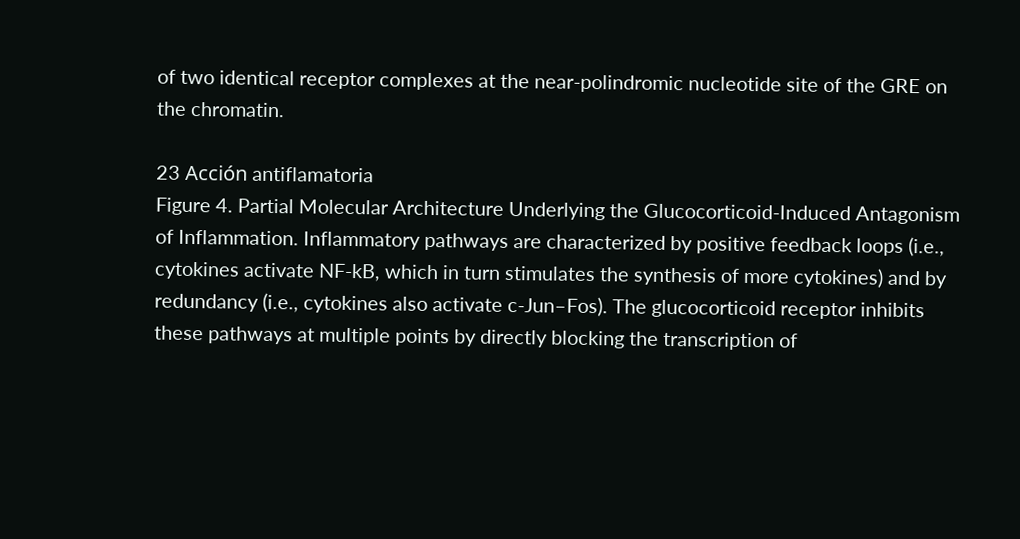of two identical receptor complexes at the near-polindromic nucleotide site of the GRE on the chromatin.

23 Acción antiflamatoria
Figure 4. Partial Molecular Architecture Underlying the Glucocorticoid-Induced Antagonism of Inflammation. Inflammatory pathways are characterized by positive feedback loops (i.e., cytokines activate NF-kB, which in turn stimulates the synthesis of more cytokines) and by redundancy (i.e., cytokines also activate c-Jun–Fos). The glucocorticoid receptor inhibits these pathways at multiple points by directly blocking the transcription of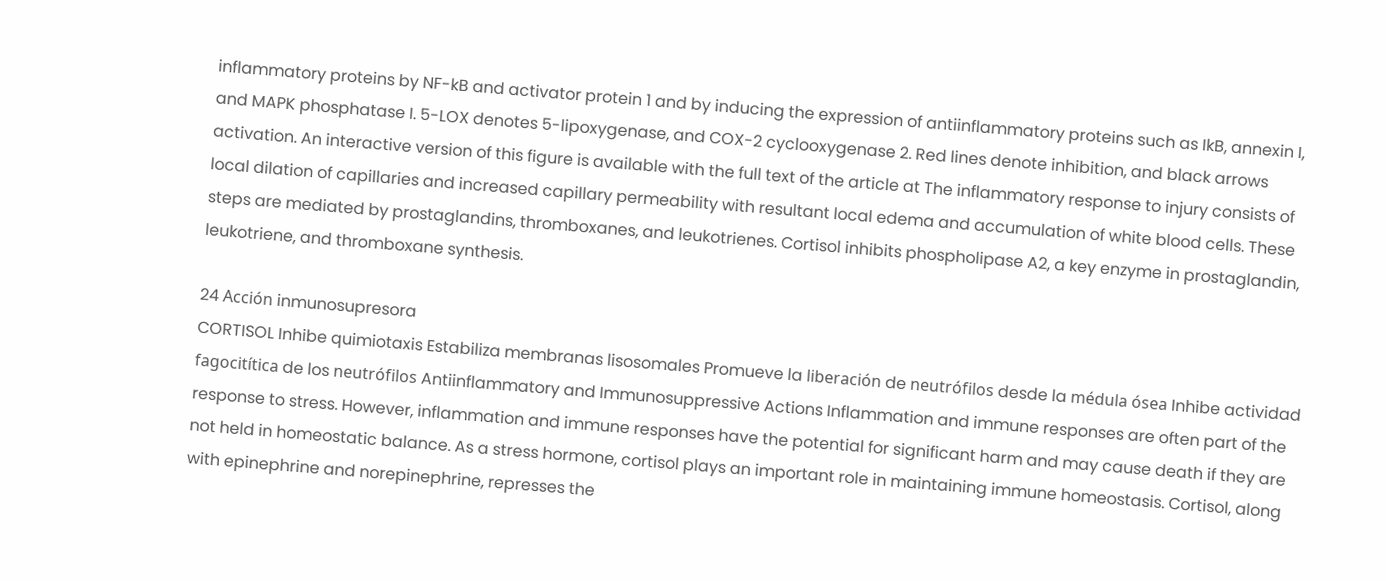inflammatory proteins by NF-kB and activator protein 1 and by inducing the expression of antiinflammatory proteins such as IkB, annexin I, and MAPK phosphatase I. 5-LOX denotes 5-lipoxygenase, and COX-2 cyclooxygenase 2. Red lines denote inhibition, and black arrows activation. An interactive version of this figure is available with the full text of the article at The inflammatory response to injury consists of local dilation of capillaries and increased capillary permeability with resultant local edema and accumulation of white blood cells. These steps are mediated by prostaglandins, thromboxanes, and leukotrienes. Cortisol inhibits phospholipase A2, a key enzyme in prostaglandin, leukotriene, and thromboxane synthesis.

24 Acción inmunosupresora
CORTISOL Inhibe quimiotaxis Estabiliza membranas lisosomales Promueve la liberación de neutrófilos desde la médula ósea Inhibe actividad fagocitítica de los neutrófilos Antiinflammatory and Immunosuppressive Actions Inflammation and immune responses are often part of the response to stress. However, inflammation and immune responses have the potential for significant harm and may cause death if they are not held in homeostatic balance. As a stress hormone, cortisol plays an important role in maintaining immune homeostasis. Cortisol, along with epinephrine and norepinephrine, represses the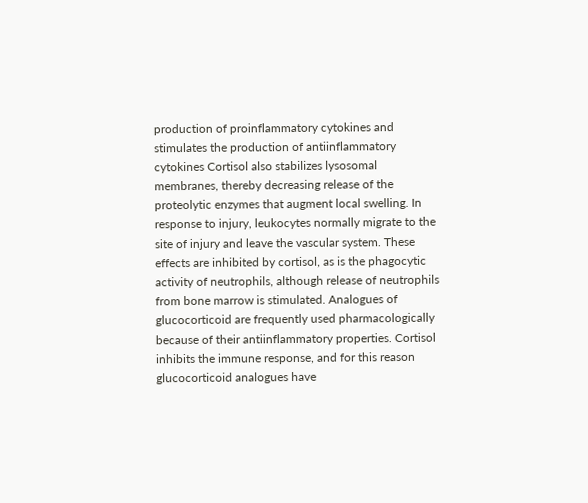production of proinflammatory cytokines and stimulates the production of antiinflammatory cytokines Cortisol also stabilizes lysosomal membranes, thereby decreasing release of the proteolytic enzymes that augment local swelling. In response to injury, leukocytes normally migrate to the site of injury and leave the vascular system. These effects are inhibited by cortisol, as is the phagocytic activity of neutrophils, although release of neutrophils from bone marrow is stimulated. Analogues of glucocorticoid are frequently used pharmacologically because of their antiinflammatory properties. Cortisol inhibits the immune response, and for this reason glucocorticoid analogues have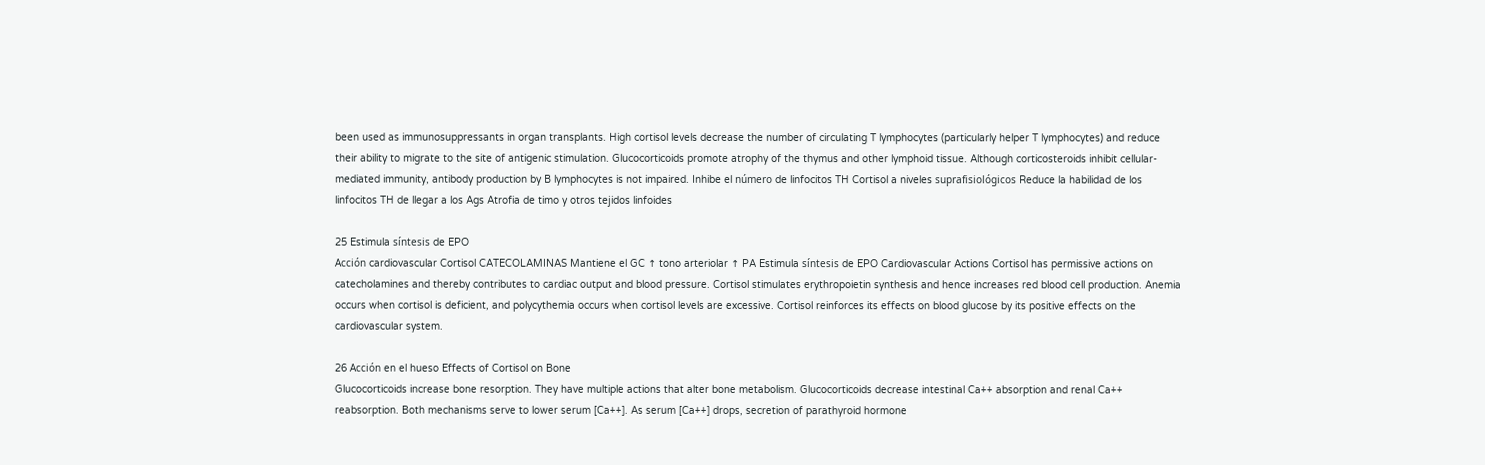been used as immunosuppressants in organ transplants. High cortisol levels decrease the number of circulating T lymphocytes (particularly helper T lymphocytes) and reduce their ability to migrate to the site of antigenic stimulation. Glucocorticoids promote atrophy of the thymus and other lymphoid tissue. Although corticosteroids inhibit cellular-mediated immunity, antibody production by B lymphocytes is not impaired. Inhibe el número de linfocitos TH Cortisol a niveles suprafisiológicos Reduce la habilidad de los linfocitos TH de llegar a los Ags Atrofia de timo y otros tejidos linfoides

25 Estimula síntesis de EPO
Acción cardiovascular Cortisol CATECOLAMINAS Mantiene el GC ↑ tono arteriolar ↑ PA Estimula síntesis de EPO Cardiovascular Actions Cortisol has permissive actions on catecholamines and thereby contributes to cardiac output and blood pressure. Cortisol stimulates erythropoietin synthesis and hence increases red blood cell production. Anemia occurs when cortisol is deficient, and polycythemia occurs when cortisol levels are excessive. Cortisol reinforces its effects on blood glucose by its positive effects on the cardiovascular system.

26 Acción en el hueso Effects of Cortisol on Bone
Glucocorticoids increase bone resorption. They have multiple actions that alter bone metabolism. Glucocorticoids decrease intestinal Ca++ absorption and renal Ca++ reabsorption. Both mechanisms serve to lower serum [Ca++]. As serum [Ca++] drops, secretion of parathyroid hormone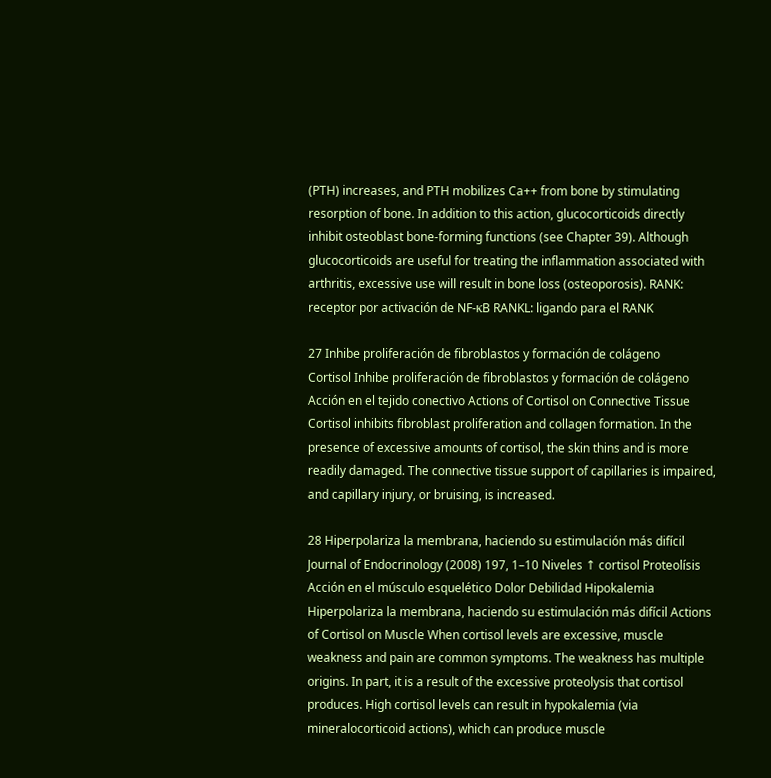(PTH) increases, and PTH mobilizes Ca++ from bone by stimulating resorption of bone. In addition to this action, glucocorticoids directly inhibit osteoblast bone-forming functions (see Chapter 39). Although glucocorticoids are useful for treating the inflammation associated with arthritis, excessive use will result in bone loss (osteoporosis). RANK: receptor por activación de NF-κB RANKL: ligando para el RANK

27 Inhibe proliferación de fibroblastos y formación de colágeno
Cortisol Inhibe proliferación de fibroblastos y formación de colágeno Acción en el tejido conectivo Actions of Cortisol on Connective Tissue Cortisol inhibits fibroblast proliferation and collagen formation. In the presence of excessive amounts of cortisol, the skin thins and is more readily damaged. The connective tissue support of capillaries is impaired, and capillary injury, or bruising, is increased.

28 Hiperpolariza la membrana, haciendo su estimulación más difícil
Journal of Endocrinology (2008) 197, 1–10 Niveles ↑ cortisol Proteolísis Acción en el músculo esquelético Dolor Debilidad Hipokalemia Hiperpolariza la membrana, haciendo su estimulación más difícil Actions of Cortisol on Muscle When cortisol levels are excessive, muscle weakness and pain are common symptoms. The weakness has multiple origins. In part, it is a result of the excessive proteolysis that cortisol produces. High cortisol levels can result in hypokalemia (via mineralocorticoid actions), which can produce muscle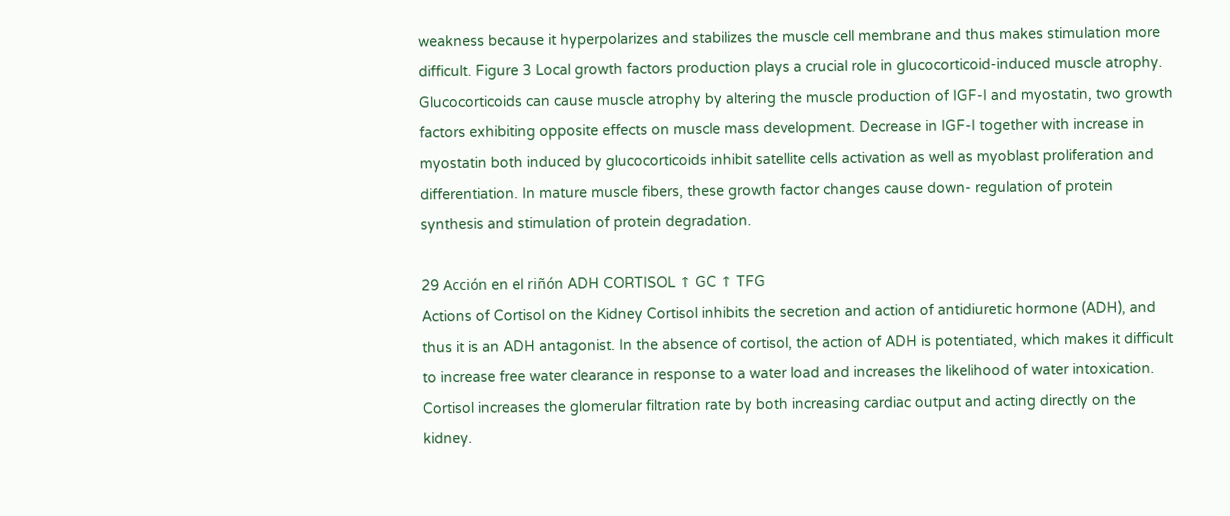weakness because it hyperpolarizes and stabilizes the muscle cell membrane and thus makes stimulation more difficult. Figure 3 Local growth factors production plays a crucial role in glucocorticoid-induced muscle atrophy. Glucocorticoids can cause muscle atrophy by altering the muscle production of IGF-I and myostatin, two growth factors exhibiting opposite effects on muscle mass development. Decrease in IGF-I together with increase in myostatin both induced by glucocorticoids inhibit satellite cells activation as well as myoblast proliferation and differentiation. In mature muscle fibers, these growth factor changes cause down- regulation of protein synthesis and stimulation of protein degradation.

29 Acción en el riñón ADH CORTISOL ↑ GC ↑ TFG
Actions of Cortisol on the Kidney Cortisol inhibits the secretion and action of antidiuretic hormone (ADH), and thus it is an ADH antagonist. In the absence of cortisol, the action of ADH is potentiated, which makes it difficult to increase free water clearance in response to a water load and increases the likelihood of water intoxication. Cortisol increases the glomerular filtration rate by both increasing cardiac output and acting directly on the kidney.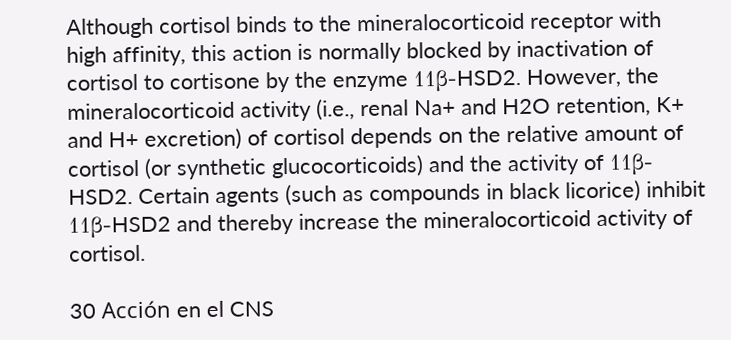Although cortisol binds to the mineralocorticoid receptor with high affinity, this action is normally blocked by inactivation of cortisol to cortisone by the enzyme 11β-HSD2. However, the mineralocorticoid activity (i.e., renal Na+ and H2O retention, K+ and H+ excretion) of cortisol depends on the relative amount of cortisol (or synthetic glucocorticoids) and the activity of 11β-HSD2. Certain agents (such as compounds in black licorice) inhibit 11β-HSD2 and thereby increase the mineralocorticoid activity of cortisol.

30 Acción en el CNS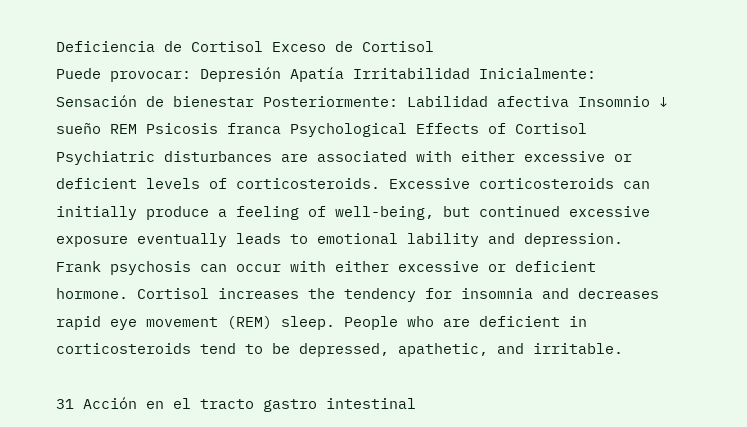Deficiencia de Cortisol Exceso de Cortisol
Puede provocar: Depresión Apatía Irritabilidad Inicialmente: Sensación de bienestar Posteriormente: Labilidad afectiva Insomnio ↓ sueño REM Psicosis franca Psychological Effects of Cortisol Psychiatric disturbances are associated with either excessive or deficient levels of corticosteroids. Excessive corticosteroids can initially produce a feeling of well-being, but continued excessive exposure eventually leads to emotional lability and depression. Frank psychosis can occur with either excessive or deficient hormone. Cortisol increases the tendency for insomnia and decreases rapid eye movement (REM) sleep. People who are deficient in corticosteroids tend to be depressed, apathetic, and irritable.

31 Acción en el tracto gastro intestinal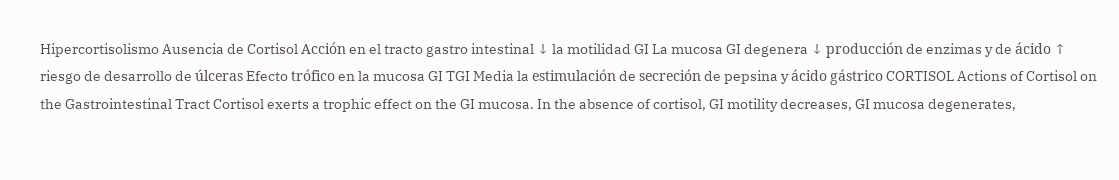Hipercortisolismo Ausencia de Cortisol Acción en el tracto gastro intestinal ↓ la motilidad GI La mucosa GI degenera ↓ producción de enzimas y de ácido ↑ riesgo de desarrollo de úlceras Efecto trófico en la mucosa GI TGI Media la estimulación de secreción de pepsina y ácido gástrico CORTISOL Actions of Cortisol on the Gastrointestinal Tract Cortisol exerts a trophic effect on the GI mucosa. In the absence of cortisol, GI motility decreases, GI mucosa degenerates,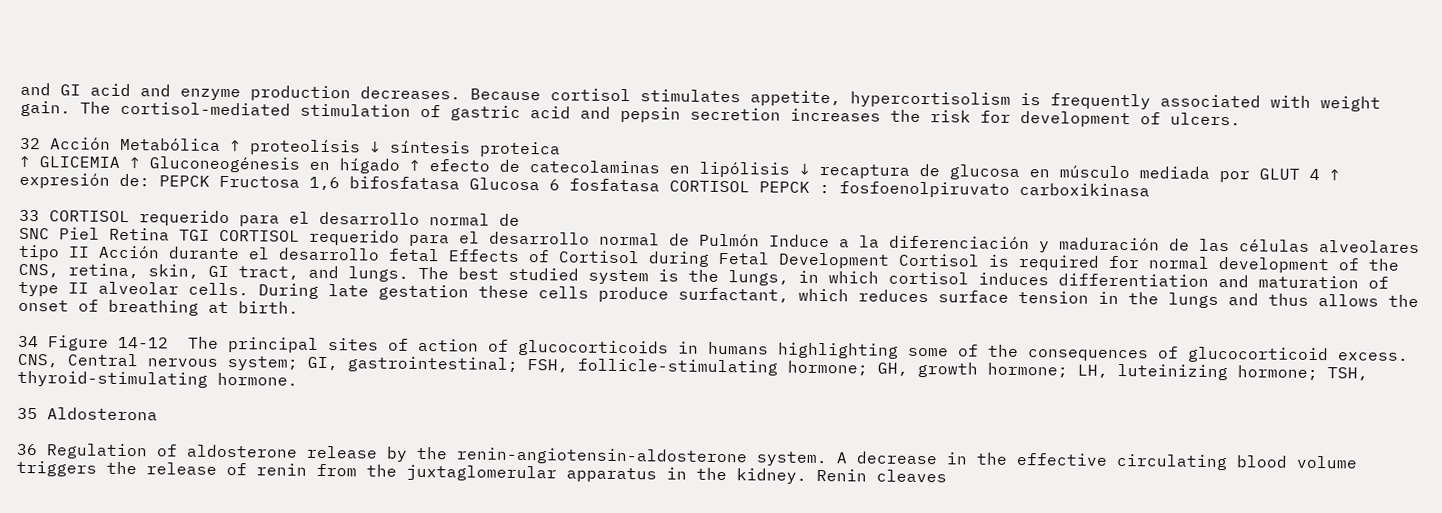and GI acid and enzyme production decreases. Because cortisol stimulates appetite, hypercortisolism is frequently associated with weight gain. The cortisol-mediated stimulation of gastric acid and pepsin secretion increases the risk for development of ulcers.

32 Acción Metabólica ↑ proteolísis ↓ síntesis proteica
↑ GLICEMIA ↑ Gluconeogénesis en hígado ↑ efecto de catecolaminas en lipólisis ↓ recaptura de glucosa en músculo mediada por GLUT 4 ↑ expresión de: PEPCK Fructosa 1,6 bifosfatasa Glucosa 6 fosfatasa CORTISOL PEPCK : fosfoenolpiruvato carboxikinasa

33 CORTISOL requerido para el desarrollo normal de
SNC Piel Retina TGI CORTISOL requerido para el desarrollo normal de Pulmón Induce a la diferenciación y maduración de las células alveolares tipo II Acción durante el desarrollo fetal Effects of Cortisol during Fetal Development Cortisol is required for normal development of the CNS, retina, skin, GI tract, and lungs. The best studied system is the lungs, in which cortisol induces differentiation and maturation of type II alveolar cells. During late gestation these cells produce surfactant, which reduces surface tension in the lungs and thus allows the onset of breathing at birth.

34 Figure 14-12  The principal sites of action of glucocorticoids in humans highlighting some of the consequences of glucocorticoid excess. CNS, Central nervous system; GI, gastrointestinal; FSH, follicle-stimulating hormone; GH, growth hormone; LH, luteinizing hormone; TSH, thyroid-stimulating hormone.

35 Aldosterona

36 Regulation of aldosterone release by the renin-angiotensin-aldosterone system. A decrease in the effective circulating blood volume triggers the release of renin from the juxtaglomerular apparatus in the kidney. Renin cleaves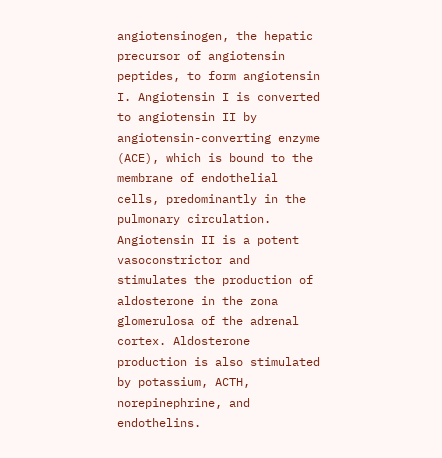angiotensinogen, the hepatic precursor of angiotensin peptides, to form angiotensin I. Angiotensin I is converted to angiotensin II by angiotensin-converting enzyme (ACE), which is bound to the membrane of endothelial cells, predominantly in the pulmonary circulation. Angiotensin II is a potent vasoconstrictor and stimulates the production of aldosterone in the zona glomerulosa of the adrenal cortex. Aldosterone production is also stimulated by potassium, ACTH, norepinephrine, and endothelins.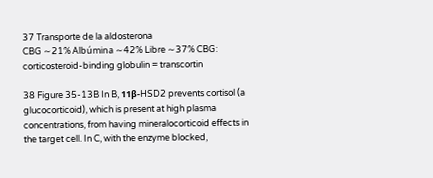37 Transporte de la aldosterona
CBG ∼21% Albúmina ∼42% Libre ∼37% CBG: corticosteroid-binding globulin = transcortin

38 Figure 35-13B In B, 11β-HSD2 prevents cortisol (a glucocorticoid), which is present at high plasma concentrations, from having mineralocorticoid effects in the target cell. In C, with the enzyme blocked,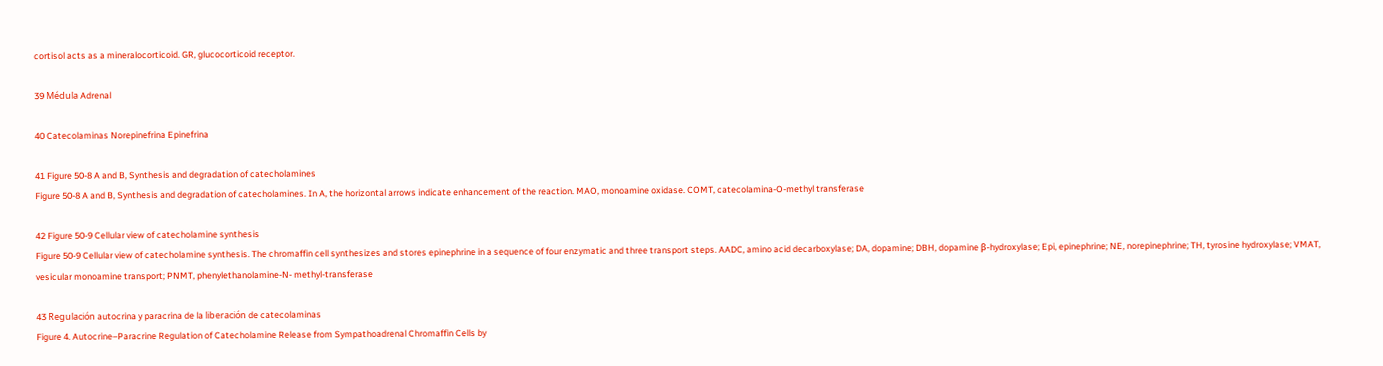cortisol acts as a mineralocorticoid. GR, glucocorticoid receptor.

39 Médula Adrenal

40 Catecolaminas Norepinefrina Epinefrina

41 Figure 50-8 A and B, Synthesis and degradation of catecholamines
Figure 50-8 A and B, Synthesis and degradation of catecholamines. In A, the horizontal arrows indicate enhancement of the reaction. MAO, monoamine oxidase. COMT, catecolamina-O-methyl transferase

42 Figure 50-9 Cellular view of catecholamine synthesis
Figure 50-9 Cellular view of catecholamine synthesis. The chromaffin cell synthesizes and stores epinephrine in a sequence of four enzymatic and three transport steps. AADC, amino acid decarboxylase; DA, dopamine; DBH, dopamine β-hydroxylase; Epi, epinephrine; NE, norepinephrine; TH, tyrosine hydroxylase; VMAT, vesicular monoamine transport; PNMT, phenylethanolamine-N- methyl-transferase

43 Regulación autocrina y paracrina de la liberación de catecolaminas
Figure 4. Autocrine–Paracrine Regulation of Catecholamine Release from Sympathoadrenal Chromaffin Cells by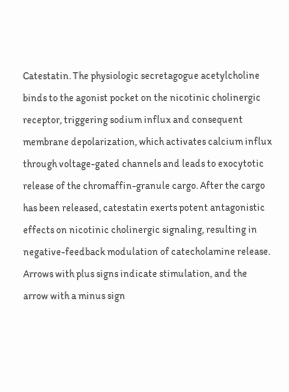Catestatin. The physiologic secretagogue acetylcholine binds to the agonist pocket on the nicotinic cholinergic receptor, triggering sodium influx and consequent membrane depolarization, which activates calcium influx through voltage-gated channels and leads to exocytotic release of the chromaffin-granule cargo. After the cargo has been released, catestatin exerts potent antagonistic effects on nicotinic cholinergic signaling, resulting in negative-feedback modulation of catecholamine release. Arrows with plus signs indicate stimulation, and the arrow with a minus sign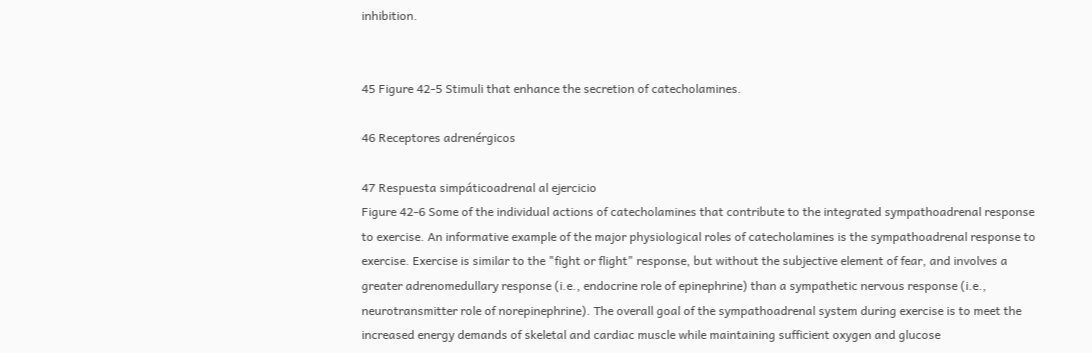inhibition.


45 Figure 42-5 Stimuli that enhance the secretion of catecholamines.

46 Receptores adrenérgicos

47 Respuesta simpáticoadrenal al ejercicio
Figure 42-6 Some of the individual actions of catecholamines that contribute to the integrated sympathoadrenal response to exercise. An informative example of the major physiological roles of catecholamines is the sympathoadrenal response to exercise. Exercise is similar to the "fight or flight" response, but without the subjective element of fear, and involves a greater adrenomedullary response (i.e., endocrine role of epinephrine) than a sympathetic nervous response (i.e., neurotransmitter role of norepinephrine). The overall goal of the sympathoadrenal system during exercise is to meet the increased energy demands of skeletal and cardiac muscle while maintaining sufficient oxygen and glucose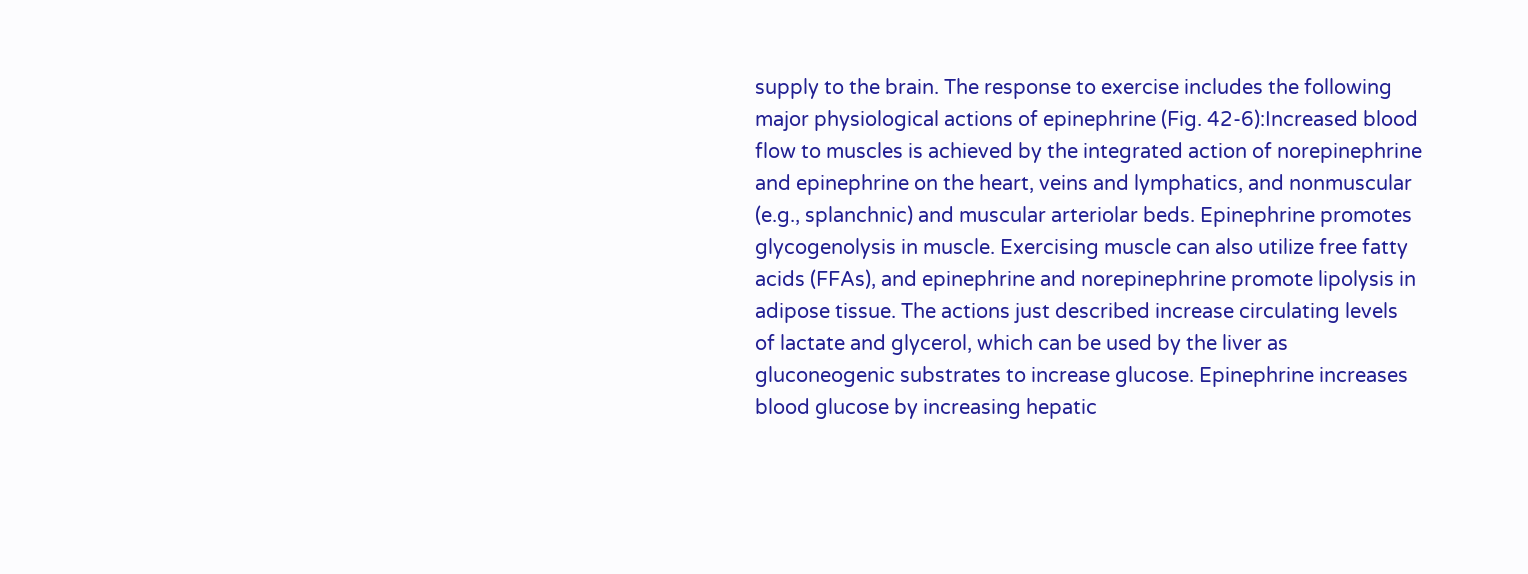supply to the brain. The response to exercise includes the following major physiological actions of epinephrine (Fig. 42-6):Increased blood flow to muscles is achieved by the integrated action of norepinephrine and epinephrine on the heart, veins and lymphatics, and nonmuscular (e.g., splanchnic) and muscular arteriolar beds. Epinephrine promotes glycogenolysis in muscle. Exercising muscle can also utilize free fatty acids (FFAs), and epinephrine and norepinephrine promote lipolysis in adipose tissue. The actions just described increase circulating levels of lactate and glycerol, which can be used by the liver as gluconeogenic substrates to increase glucose. Epinephrine increases blood glucose by increasing hepatic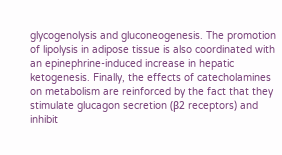glycogenolysis and gluconeogenesis. The promotion of lipolysis in adipose tissue is also coordinated with an epinephrine-induced increase in hepatic ketogenesis. Finally, the effects of catecholamines on metabolism are reinforced by the fact that they stimulate glucagon secretion (β2 receptors) and inhibit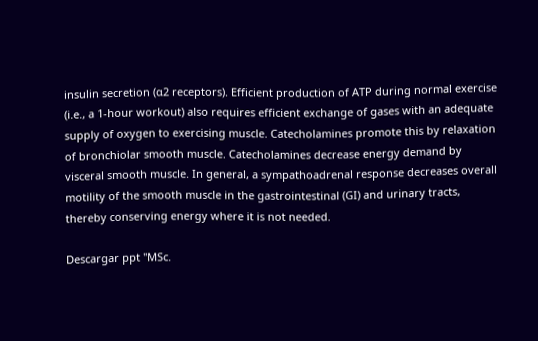insulin secretion (α2 receptors). Efficient production of ATP during normal exercise (i.e., a 1-hour workout) also requires efficient exchange of gases with an adequate supply of oxygen to exercising muscle. Catecholamines promote this by relaxation of bronchiolar smooth muscle. Catecholamines decrease energy demand by visceral smooth muscle. In general, a sympathoadrenal response decreases overall motility of the smooth muscle in the gastrointestinal (GI) and urinary tracts, thereby conserving energy where it is not needed.

Descargar ppt "MSc.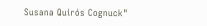Susana Quirós Cognuck"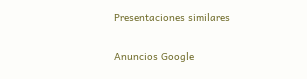Presentaciones similares

Anuncios Google